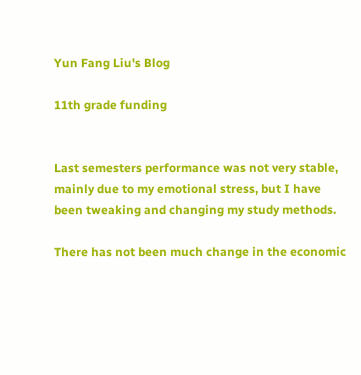Yun Fang Liu's Blog

11th grade funding


Last semesters performance was not very stable, mainly due to my emotional stress, but I have been tweaking and changing my study methods.

There has not been much change in the economic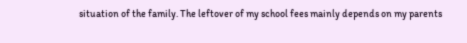situation of the family. The leftover of my school fees mainly depends on my parents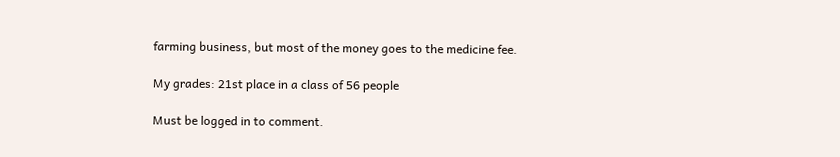farming business, but most of the money goes to the medicine fee.

My grades: 21st place in a class of 56 people

Must be logged in to comment.